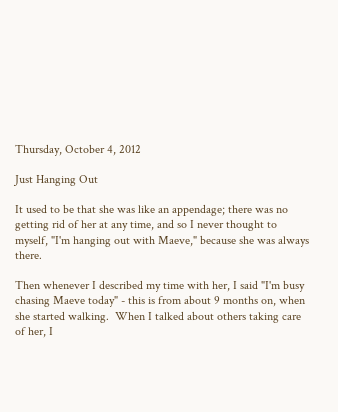Thursday, October 4, 2012

Just Hanging Out

It used to be that she was like an appendage; there was no getting rid of her at any time, and so I never thought to myself, "I'm hanging out with Maeve," because she was always there.

Then whenever I described my time with her, I said "I'm busy chasing Maeve today" - this is from about 9 months on, when she started walking.  When I talked about others taking care of her, I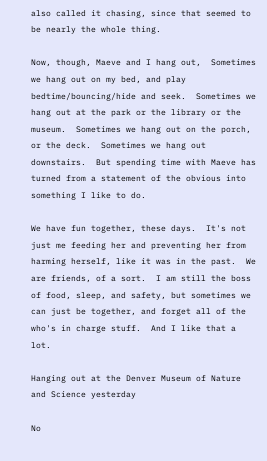also called it chasing, since that seemed to be nearly the whole thing.

Now, though, Maeve and I hang out,  Sometimes we hang out on my bed, and play bedtime/bouncing/hide and seek.  Sometimes we hang out at the park or the library or the museum.  Sometimes we hang out on the porch, or the deck.  Sometimes we hang out downstairs.  But spending time with Maeve has turned from a statement of the obvious into something I like to do.

We have fun together, these days.  It's not just me feeding her and preventing her from harming herself, like it was in the past.  We are friends, of a sort.  I am still the boss of food, sleep, and safety, but sometimes we can just be together, and forget all of the who's in charge stuff.  And I like that a lot.

Hanging out at the Denver Museum of Nature and Science yesterday

No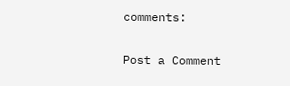comments:

Post a Comment